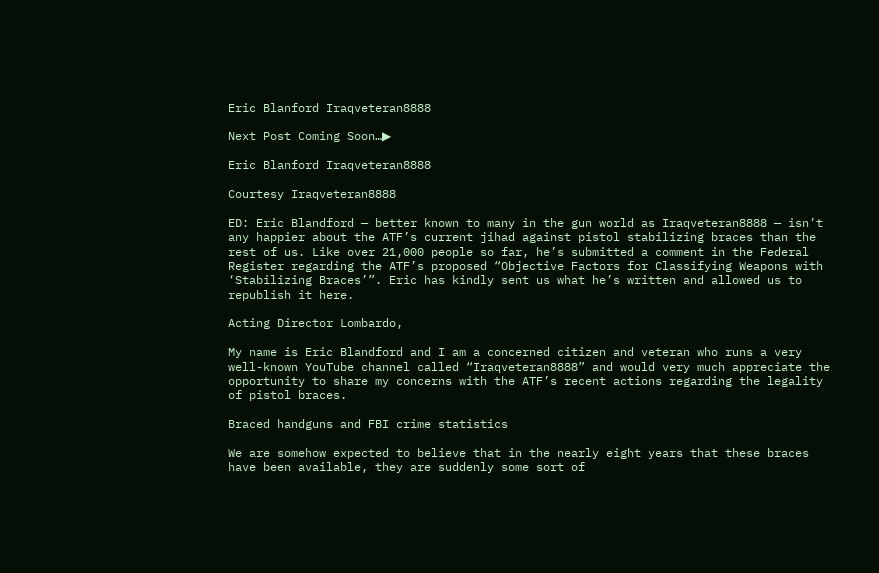Eric Blanford Iraqveteran8888

Next Post Coming Soon…▶

Eric Blanford Iraqveteran8888

Courtesy Iraqveteran8888

ED: Eric Blandford — better known to many in the gun world as Iraqveteran8888 — isn’t any happier about the ATF’s current jihad against pistol stabilizing braces than the rest of us. Like over 21,000 people so far, he’s submitted a comment in the Federal Register regarding the ATF’s proposed “Objective Factors for Classifying Weapons with ‘Stabilizing Braces’”. Eric has kindly sent us what he’s written and allowed us to republish it here.

Acting Director Lombardo,

My name is Eric Blandford and I am a concerned citizen and veteran who runs a very well-known YouTube channel called “Iraqveteran8888” and would very much appreciate the opportunity to share my concerns with the ATF’s recent actions regarding the legality of pistol braces.

Braced handguns and FBI crime statistics

We are somehow expected to believe that in the nearly eight years that these braces have been available, they are suddenly some sort of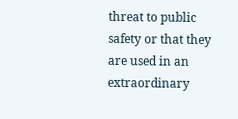threat to public safety or that they are used in an extraordinary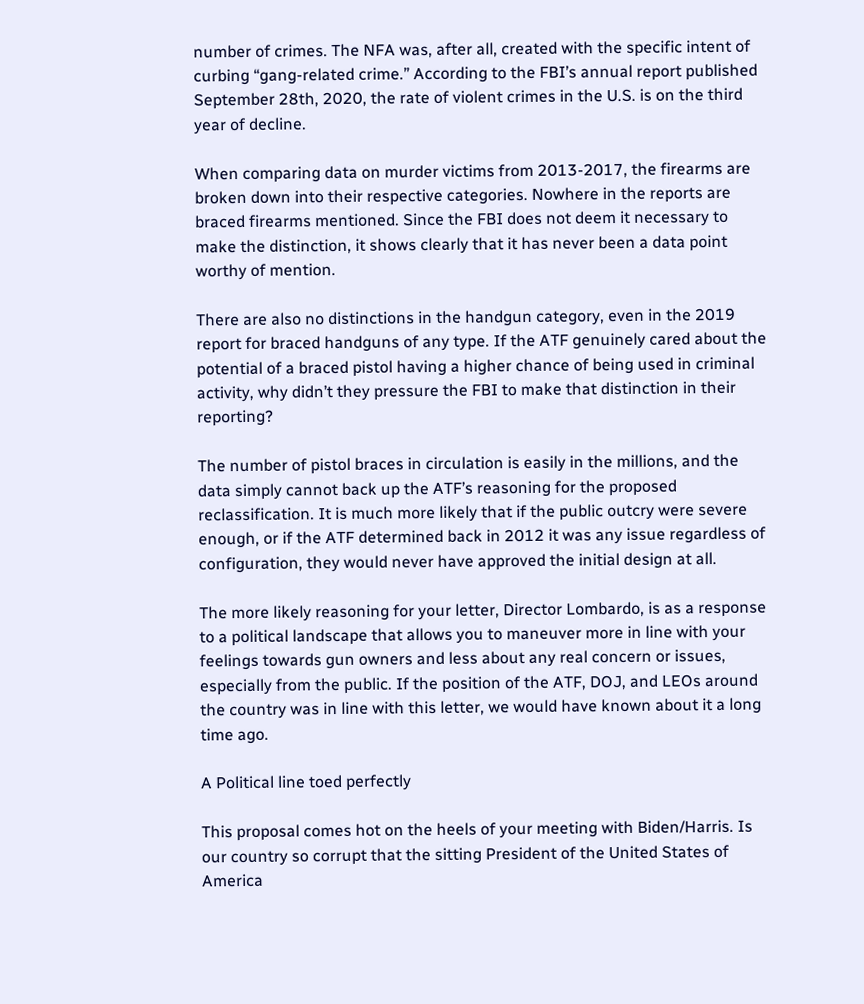number of crimes. The NFA was, after all, created with the specific intent of curbing “gang-related crime.” According to the FBI’s annual report published September 28th, 2020, the rate of violent crimes in the U.S. is on the third year of decline.

When comparing data on murder victims from 2013-2017, the firearms are broken down into their respective categories. Nowhere in the reports are braced firearms mentioned. Since the FBI does not deem it necessary to make the distinction, it shows clearly that it has never been a data point worthy of mention.

There are also no distinctions in the handgun category, even in the 2019 report for braced handguns of any type. If the ATF genuinely cared about the potential of a braced pistol having a higher chance of being used in criminal activity, why didn’t they pressure the FBI to make that distinction in their reporting?

The number of pistol braces in circulation is easily in the millions, and the data simply cannot back up the ATF’s reasoning for the proposed reclassification. It is much more likely that if the public outcry were severe enough, or if the ATF determined back in 2012 it was any issue regardless of configuration, they would never have approved the initial design at all.

The more likely reasoning for your letter, Director Lombardo, is as a response to a political landscape that allows you to maneuver more in line with your feelings towards gun owners and less about any real concern or issues, especially from the public. If the position of the ATF, DOJ, and LEOs around the country was in line with this letter, we would have known about it a long time ago.

A Political line toed perfectly

This proposal comes hot on the heels of your meeting with Biden/Harris. Is our country so corrupt that the sitting President of the United States of America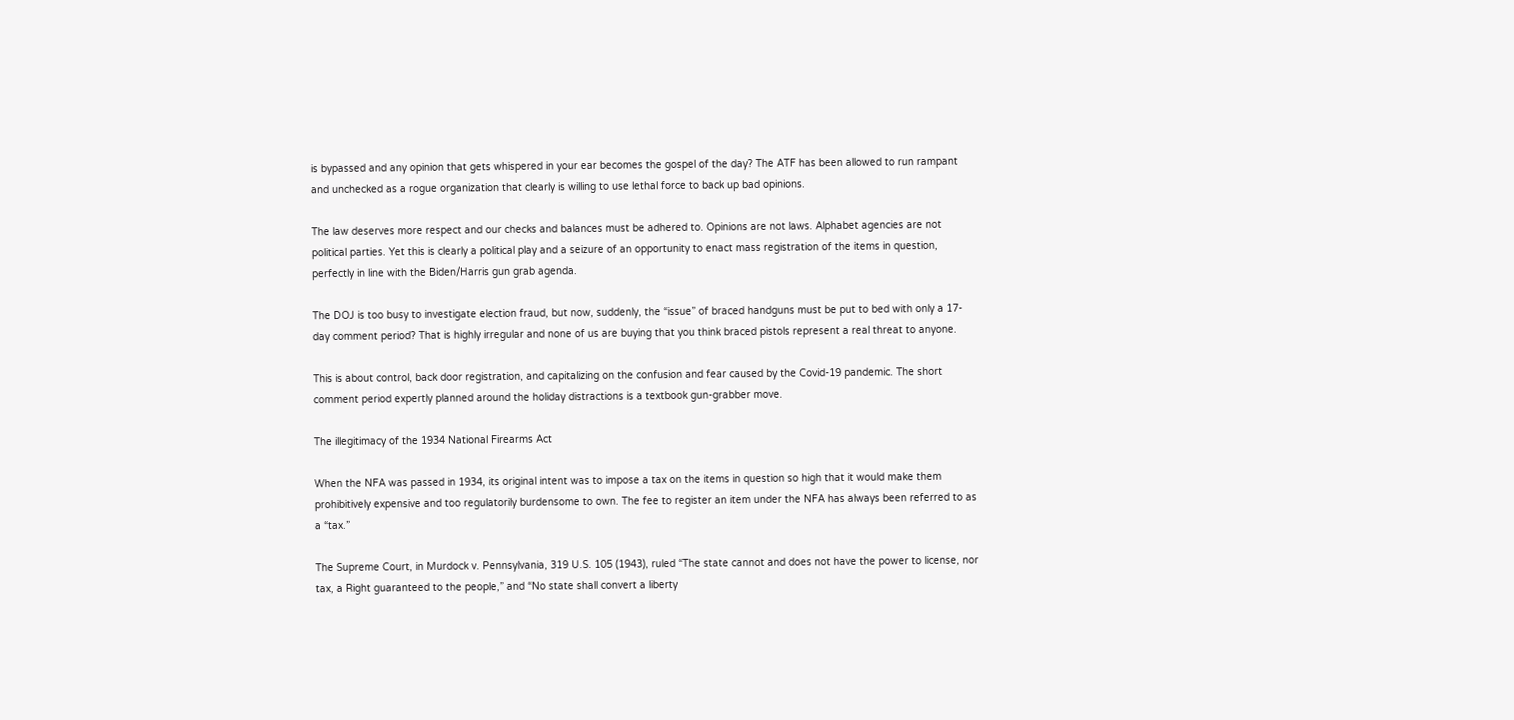is bypassed and any opinion that gets whispered in your ear becomes the gospel of the day? The ATF has been allowed to run rampant and unchecked as a rogue organization that clearly is willing to use lethal force to back up bad opinions.

The law deserves more respect and our checks and balances must be adhered to. Opinions are not laws. Alphabet agencies are not political parties. Yet this is clearly a political play and a seizure of an opportunity to enact mass registration of the items in question, perfectly in line with the Biden/Harris gun grab agenda.

The DOJ is too busy to investigate election fraud, but now, suddenly, the “issue” of braced handguns must be put to bed with only a 17-day comment period? That is highly irregular and none of us are buying that you think braced pistols represent a real threat to anyone.

This is about control, back door registration, and capitalizing on the confusion and fear caused by the Covid-19 pandemic. The short comment period expertly planned around the holiday distractions is a textbook gun-grabber move.

The illegitimacy of the 1934 National Firearms Act

When the NFA was passed in 1934, its original intent was to impose a tax on the items in question so high that it would make them prohibitively expensive and too regulatorily burdensome to own. The fee to register an item under the NFA has always been referred to as a “tax.”

The Supreme Court, in Murdock v. Pennsylvania, 319 U.S. 105 (1943), ruled “The state cannot and does not have the power to license, nor tax, a Right guaranteed to the people,” and “No state shall convert a liberty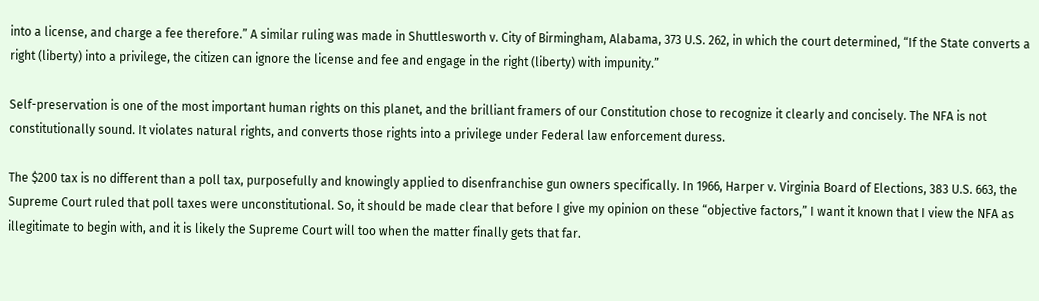into a license, and charge a fee therefore.” A similar ruling was made in Shuttlesworth v. City of Birmingham, Alabama, 373 U.S. 262, in which the court determined, “If the State converts a right (liberty) into a privilege, the citizen can ignore the license and fee and engage in the right (liberty) with impunity.”

Self-preservation is one of the most important human rights on this planet, and the brilliant framers of our Constitution chose to recognize it clearly and concisely. The NFA is not constitutionally sound. It violates natural rights, and converts those rights into a privilege under Federal law enforcement duress.

The $200 tax is no different than a poll tax, purposefully and knowingly applied to disenfranchise gun owners specifically. In 1966, Harper v. Virginia Board of Elections, 383 U.S. 663, the Supreme Court ruled that poll taxes were unconstitutional. So, it should be made clear that before I give my opinion on these “objective factors,” I want it known that I view the NFA as illegitimate to begin with, and it is likely the Supreme Court will too when the matter finally gets that far.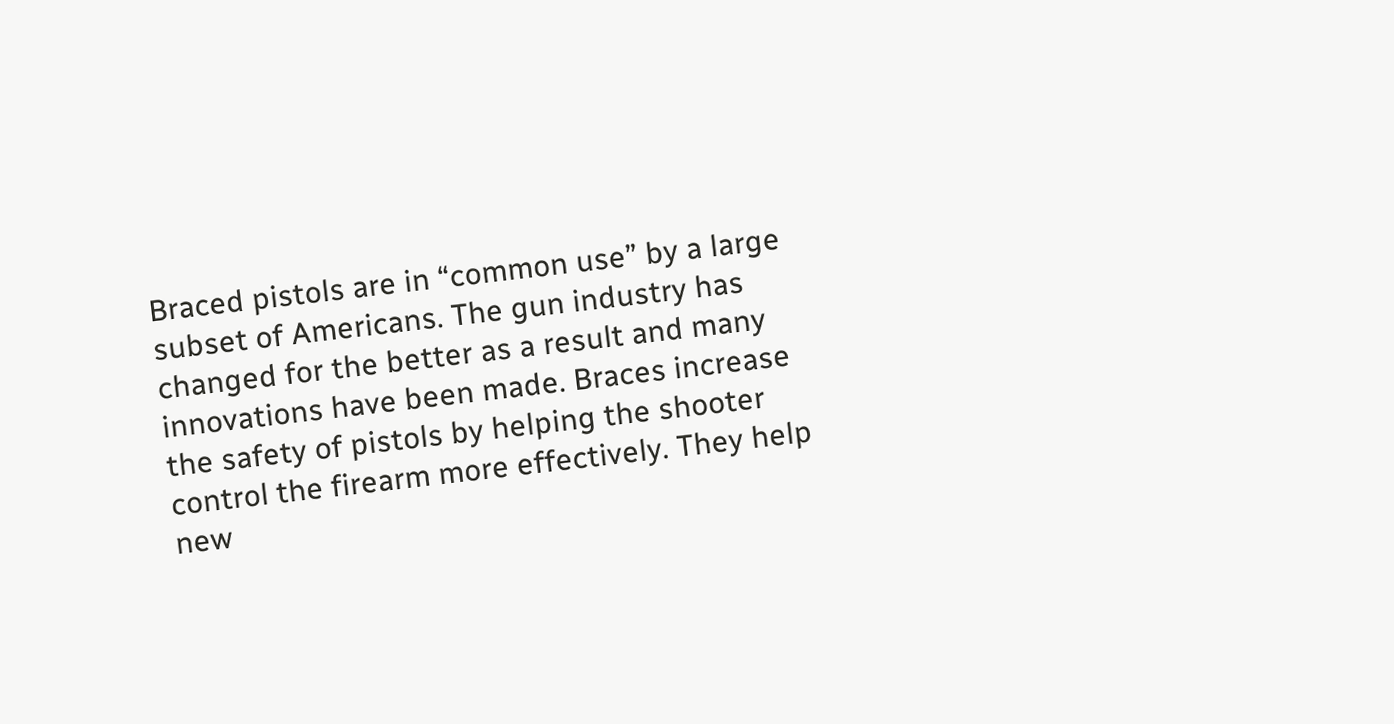Braced pistols are in “common use” by a large subset of Americans. The gun industry has changed for the better as a result and many innovations have been made. Braces increase the safety of pistols by helping the shooter control the firearm more effectively. They help new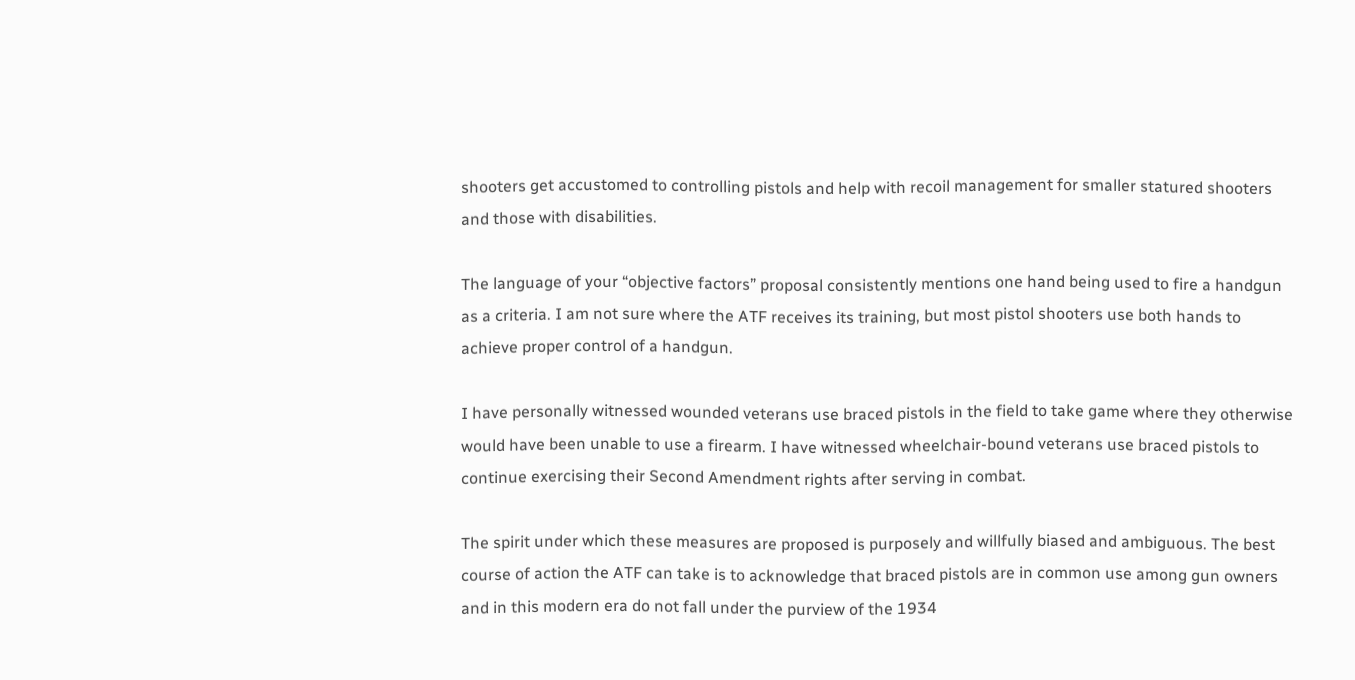shooters get accustomed to controlling pistols and help with recoil management for smaller statured shooters and those with disabilities.

The language of your “objective factors” proposal consistently mentions one hand being used to fire a handgun as a criteria. I am not sure where the ATF receives its training, but most pistol shooters use both hands to achieve proper control of a handgun.

I have personally witnessed wounded veterans use braced pistols in the field to take game where they otherwise would have been unable to use a firearm. I have witnessed wheelchair-bound veterans use braced pistols to continue exercising their Second Amendment rights after serving in combat.

The spirit under which these measures are proposed is purposely and willfully biased and ambiguous. The best course of action the ATF can take is to acknowledge that braced pistols are in common use among gun owners and in this modern era do not fall under the purview of the 1934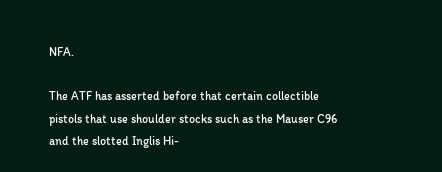NFA.

The ATF has asserted before that certain collectible pistols that use shoulder stocks such as the Mauser C96 and the slotted Inglis Hi-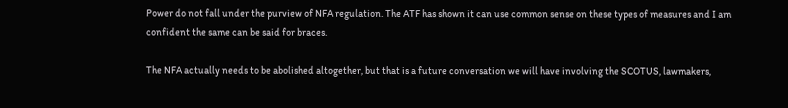Power do not fall under the purview of NFA regulation. The ATF has shown it can use common sense on these types of measures and I am confident the same can be said for braces.

The NFA actually needs to be abolished altogether, but that is a future conversation we will have involving the SCOTUS, lawmakers,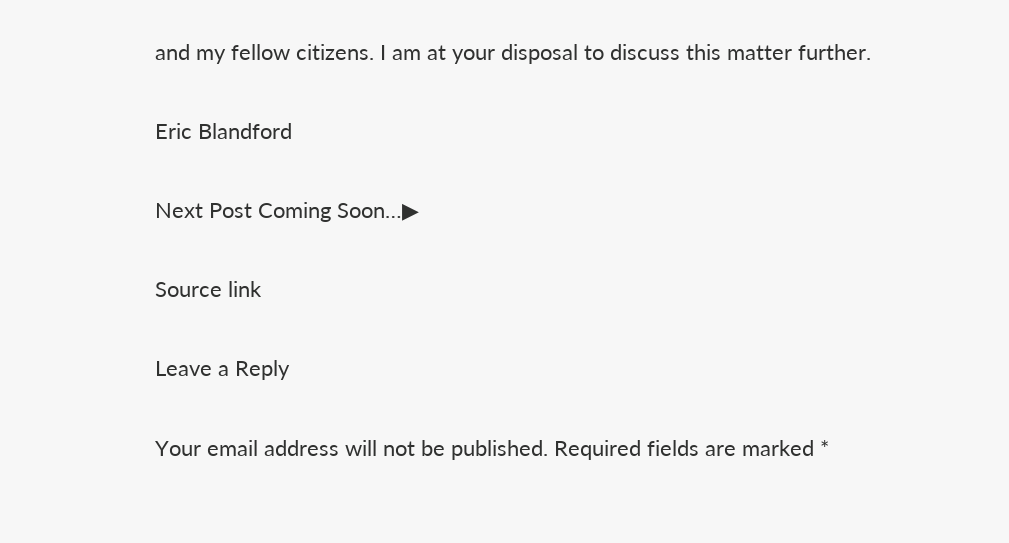and my fellow citizens. I am at your disposal to discuss this matter further.

Eric Blandford

Next Post Coming Soon…▶

Source link

Leave a Reply

Your email address will not be published. Required fields are marked *